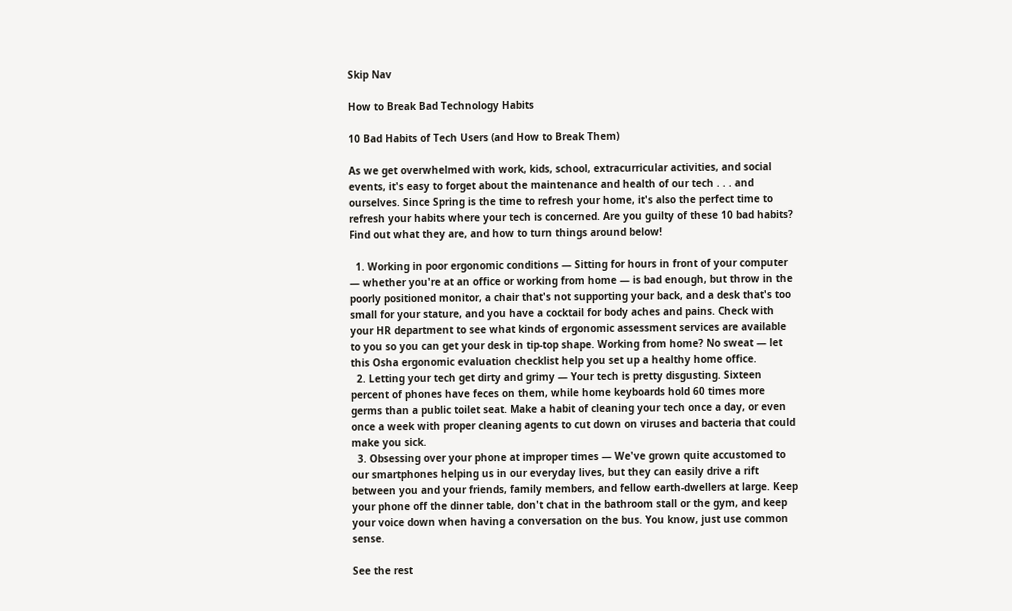Skip Nav

How to Break Bad Technology Habits

10 Bad Habits of Tech Users (and How to Break Them)

As we get overwhelmed with work, kids, school, extracurricular activities, and social events, it's easy to forget about the maintenance and health of our tech . . . and ourselves. Since Spring is the time to refresh your home, it's also the perfect time to refresh your habits where your tech is concerned. Are you guilty of these 10 bad habits? Find out what they are, and how to turn things around below!

  1. Working in poor ergonomic conditions — Sitting for hours in front of your computer — whether you're at an office or working from home — is bad enough, but throw in the poorly positioned monitor, a chair that's not supporting your back, and a desk that's too small for your stature, and you have a cocktail for body aches and pains. Check with your HR department to see what kinds of ergonomic assessment services are available to you so you can get your desk in tip-top shape. Working from home? No sweat — let this Osha ergonomic evaluation checklist help you set up a healthy home office.
  2. Letting your tech get dirty and grimy — Your tech is pretty disgusting. Sixteen percent of phones have feces on them, while home keyboards hold 60 times more germs than a public toilet seat. Make a habit of cleaning your tech once a day, or even once a week with proper cleaning agents to cut down on viruses and bacteria that could make you sick.
  3. Obsessing over your phone at improper times — We've grown quite accustomed to our smartphones helping us in our everyday lives, but they can easily drive a rift between you and your friends, family members, and fellow earth-dwellers at large. Keep your phone off the dinner table, don't chat in the bathroom stall or the gym, and keep your voice down when having a conversation on the bus. You know, just use common sense.

See the rest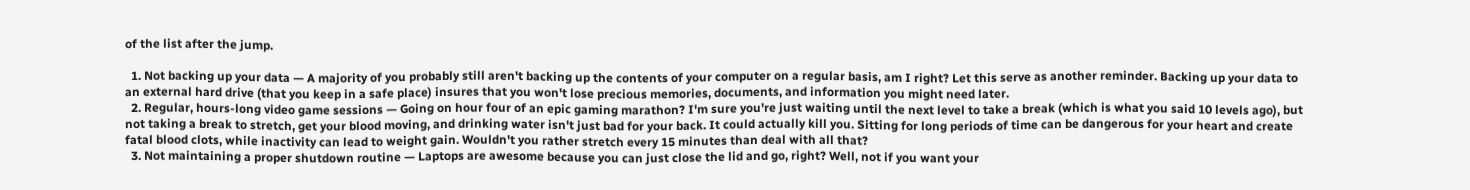of the list after the jump.

  1. Not backing up your data — A majority of you probably still aren't backing up the contents of your computer on a regular basis, am I right? Let this serve as another reminder. Backing up your data to an external hard drive (that you keep in a safe place) insures that you won't lose precious memories, documents, and information you might need later.
  2. Regular, hours-long video game sessions — Going on hour four of an epic gaming marathon? I'm sure you're just waiting until the next level to take a break (which is what you said 10 levels ago), but not taking a break to stretch, get your blood moving, and drinking water isn't just bad for your back. It could actually kill you. Sitting for long periods of time can be dangerous for your heart and create fatal blood clots, while inactivity can lead to weight gain. Wouldn't you rather stretch every 15 minutes than deal with all that?
  3. Not maintaining a proper shutdown routine — Laptops are awesome because you can just close the lid and go, right? Well, not if you want your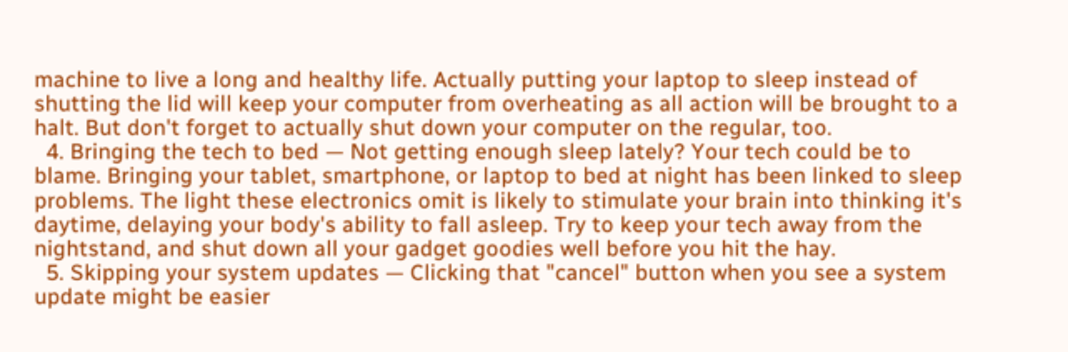machine to live a long and healthy life. Actually putting your laptop to sleep instead of shutting the lid will keep your computer from overheating as all action will be brought to a halt. But don't forget to actually shut down your computer on the regular, too.
  4. Bringing the tech to bed — Not getting enough sleep lately? Your tech could be to blame. Bringing your tablet, smartphone, or laptop to bed at night has been linked to sleep problems. The light these electronics omit is likely to stimulate your brain into thinking it's daytime, delaying your body's ability to fall asleep. Try to keep your tech away from the nightstand, and shut down all your gadget goodies well before you hit the hay.
  5. Skipping your system updates — Clicking that "cancel" button when you see a system update might be easier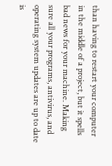than having to restart your computer in the middle of a project, but it spells bad news for your machine. Making sure all your programs, antivirus, and operating system updates are up to date is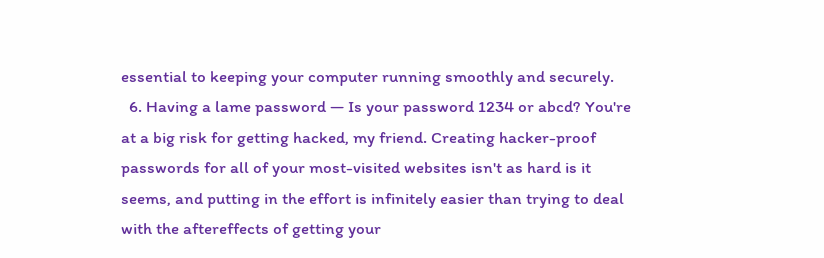essential to keeping your computer running smoothly and securely.
  6. Having a lame password — Is your password 1234 or abcd? You're at a big risk for getting hacked, my friend. Creating hacker-proof passwords for all of your most-visited websites isn't as hard is it seems, and putting in the effort is infinitely easier than trying to deal with the aftereffects of getting your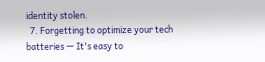identity stolen.
  7. Forgetting to optimize your tech batteries — It's easy to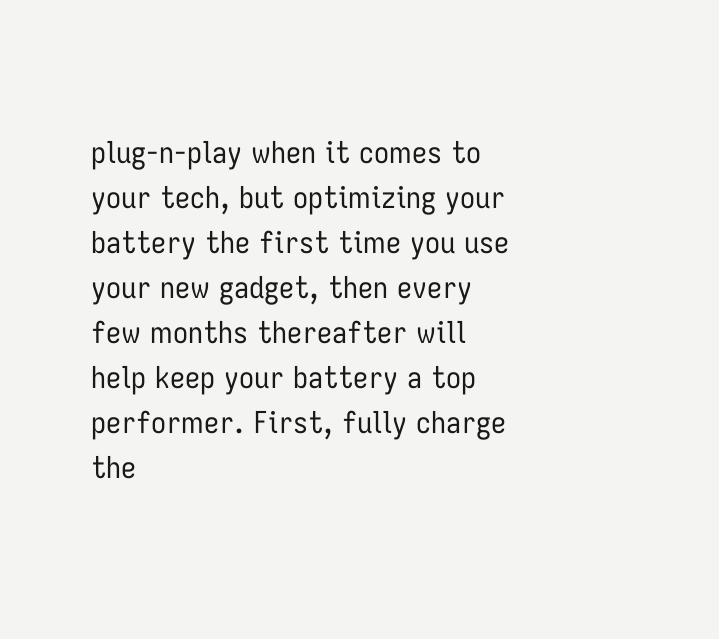plug-n-play when it comes to your tech, but optimizing your battery the first time you use your new gadget, then every few months thereafter will help keep your battery a top performer. First, fully charge the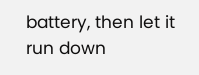battery, then let it run down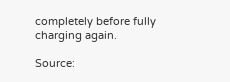completely before fully charging again.

Source: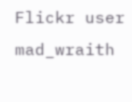Flickr user mad_wraith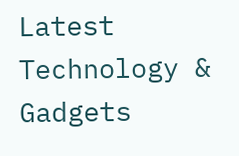Latest Technology & Gadgets